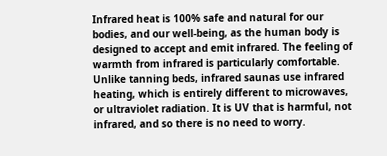Infrared heat is 100% safe and natural for our bodies, and our well-being, as the human body is designed to accept and emit infrared. The feeling of warmth from infrared is particularly comfortable. Unlike tanning beds, infrared saunas use infrared heating, which is entirely different to microwaves, or ultraviolet radiation. It is UV that is harmful, not infrared, and so there is no need to worry.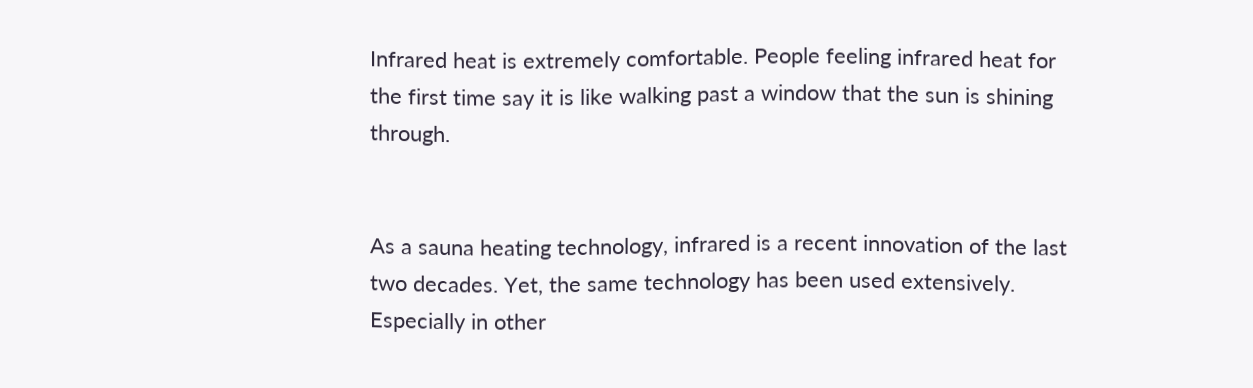Infrared heat is extremely comfortable. People feeling infrared heat for the first time say it is like walking past a window that the sun is shining through.


As a sauna heating technology, infrared is a recent innovation of the last two decades. Yet, the same technology has been used extensively. Especially in other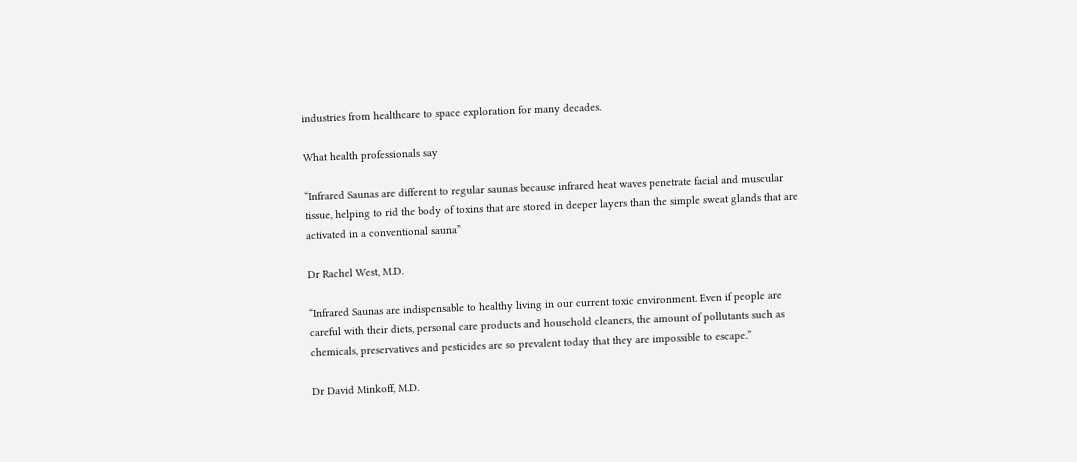industries from healthcare to space exploration for many decades.

What health professionals say

“Infrared Saunas are different to regular saunas because infrared heat waves penetrate facial and muscular tissue, helping to rid the body of toxins that are stored in deeper layers than the simple sweat glands that are activated in a conventional sauna”

Dr Rachel West, M.D.

“Infrared Saunas are indispensable to healthy living in our current toxic environment. Even if people are careful with their diets, personal care products and household cleaners, the amount of pollutants such as chemicals, preservatives and pesticides are so prevalent today that they are impossible to escape.”

Dr David Minkoff, M.D.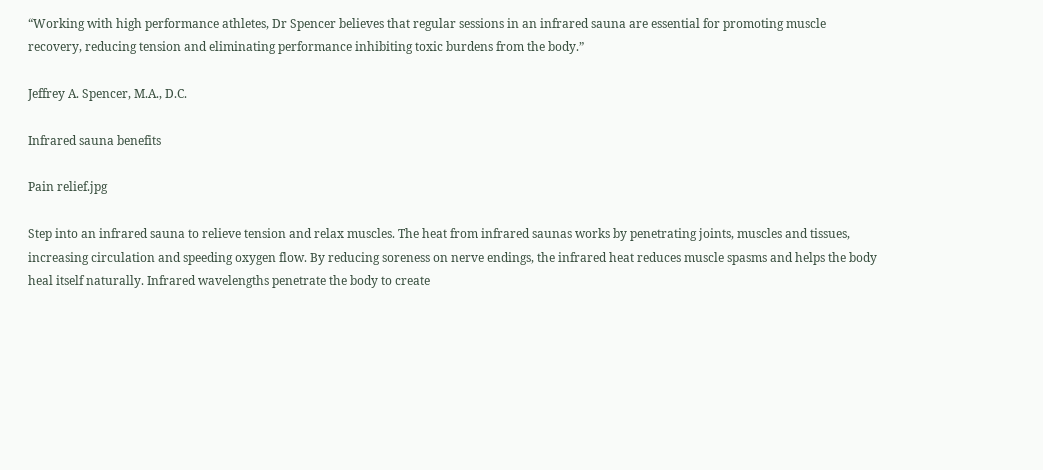“Working with high performance athletes, Dr Spencer believes that regular sessions in an infrared sauna are essential for promoting muscle recovery, reducing tension and eliminating performance inhibiting toxic burdens from the body.”

Jeffrey A. Spencer, M.A., D.C.

Infrared sauna benefits

Pain relief.jpg

Step into an infrared sauna to relieve tension and relax muscles. The heat from infrared saunas works by penetrating joints, muscles and tissues, increasing circulation and speeding oxygen flow. By reducing soreness on nerve endings, the infrared heat reduces muscle spasms and helps the body heal itself naturally. Infrared wavelengths penetrate the body to create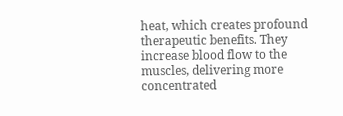heat, which creates profound therapeutic benefits. They increase blood flow to the muscles, delivering more concentrated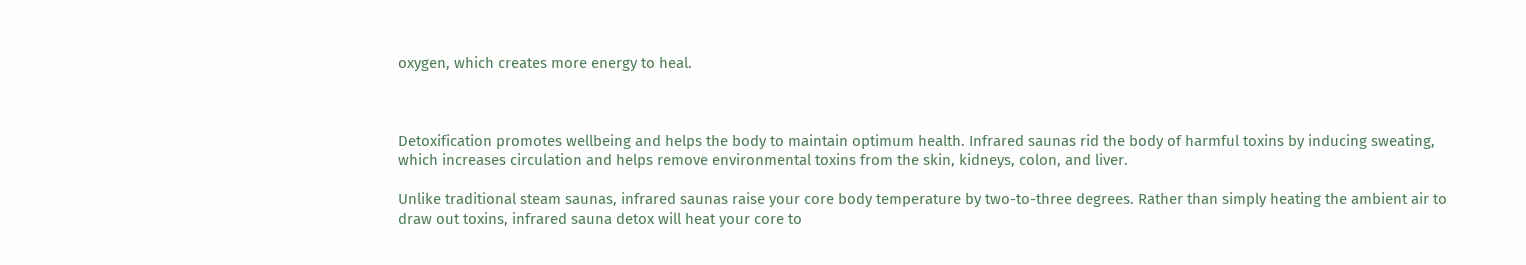oxygen, which creates more energy to heal.



Detoxification promotes wellbeing and helps the body to maintain optimum health. Infrared saunas rid the body of harmful toxins by inducing sweating, which increases circulation and helps remove environmental toxins from the skin, kidneys, colon, and liver.

Unlike traditional steam saunas, infrared saunas raise your core body temperature by two-to-three degrees. Rather than simply heating the ambient air to draw out toxins, infrared sauna detox will heat your core to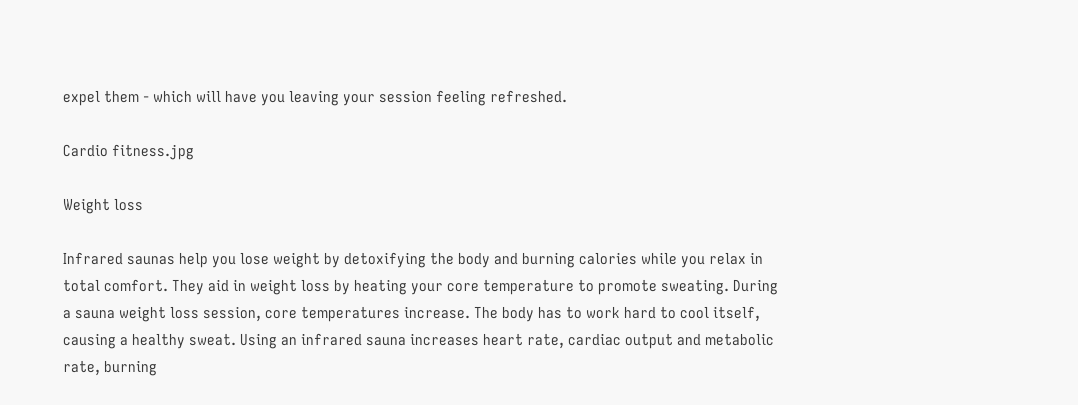expel them - which will have you leaving your session feeling refreshed.

Cardio fitness.jpg

Weight loss

Infrared saunas help you lose weight by detoxifying the body and burning calories while you relax in total comfort. They aid in weight loss by heating your core temperature to promote sweating. During a sauna weight loss session, core temperatures increase. The body has to work hard to cool itself, causing a healthy sweat. Using an infrared sauna increases heart rate, cardiac output and metabolic rate, burning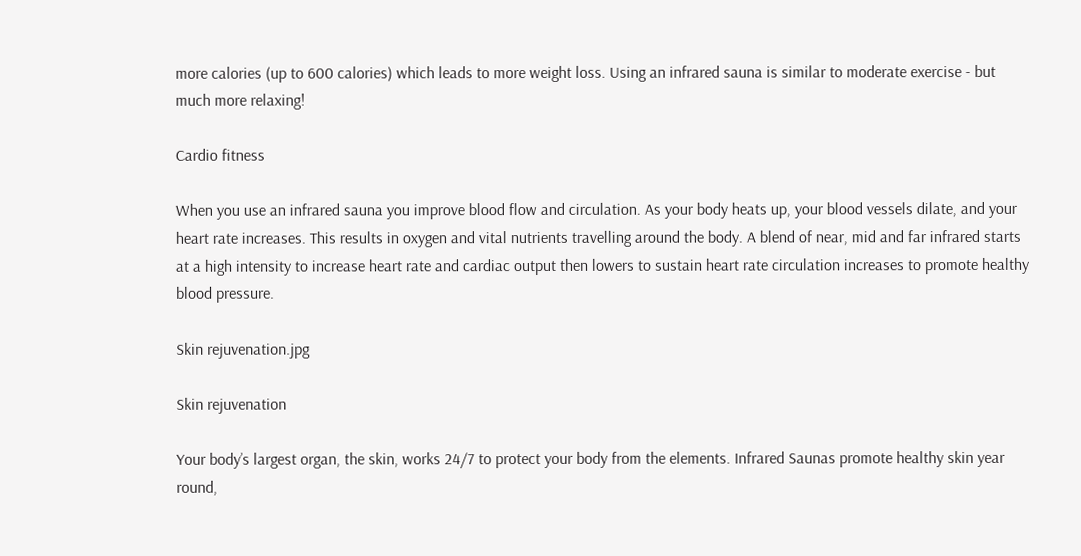more calories (up to 600 calories) which leads to more weight loss. Using an infrared sauna is similar to moderate exercise - but much more relaxing!

Cardio fitness

When you use an infrared sauna you improve blood flow and circulation. As your body heats up, your blood vessels dilate, and your heart rate increases. This results in oxygen and vital nutrients travelling around the body. A blend of near, mid and far infrared starts at a high intensity to increase heart rate and cardiac output then lowers to sustain heart rate circulation increases to promote healthy blood pressure.

Skin rejuvenation.jpg

Skin rejuvenation

Your body’s largest organ, the skin, works 24/7 to protect your body from the elements. Infrared Saunas promote healthy skin year round,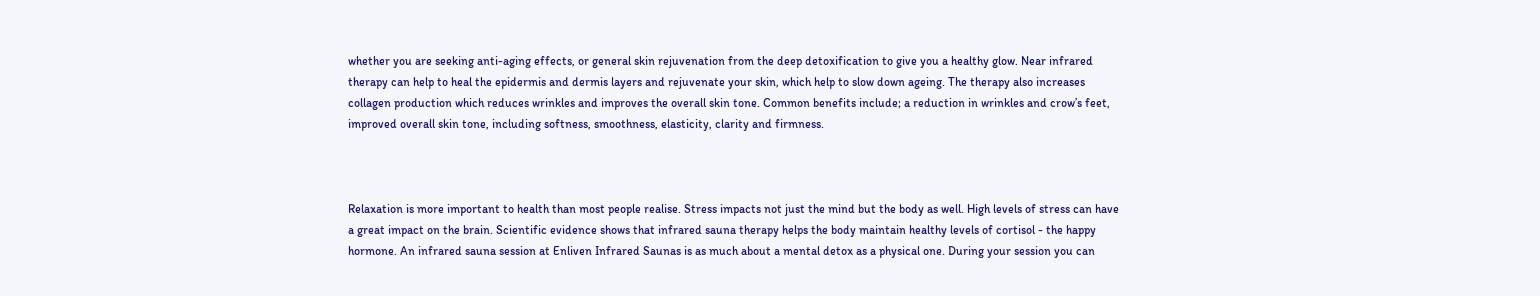whether you are seeking anti-aging effects, or general skin rejuvenation from the deep detoxification to give you a healthy glow. Near infrared therapy can help to heal the epidermis and dermis layers and rejuvenate your skin, which help to slow down ageing. The therapy also increases collagen production which reduces wrinkles and improves the overall skin tone. Common benefits include; a reduction in wrinkles and crow’s feet, improved overall skin tone, including softness, smoothness, elasticity, clarity and firmness.



Relaxation is more important to health than most people realise. Stress impacts not just the mind but the body as well. High levels of stress can have a great impact on the brain. Scientific evidence shows that infrared sauna therapy helps the body maintain healthy levels of cortisol - the happy hormone. An infrared sauna session at Enliven Infrared Saunas is as much about a mental detox as a physical one. During your session you can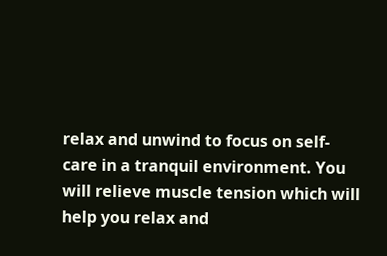relax and unwind to focus on self-care in a tranquil environment. You will relieve muscle tension which will help you relax and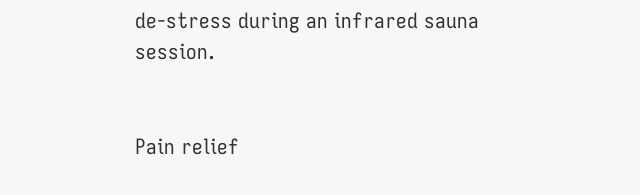de-stress during an infrared sauna session.


Pain relief